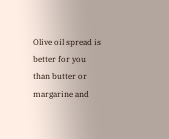Olive oil spread is better for you than butter or margarine and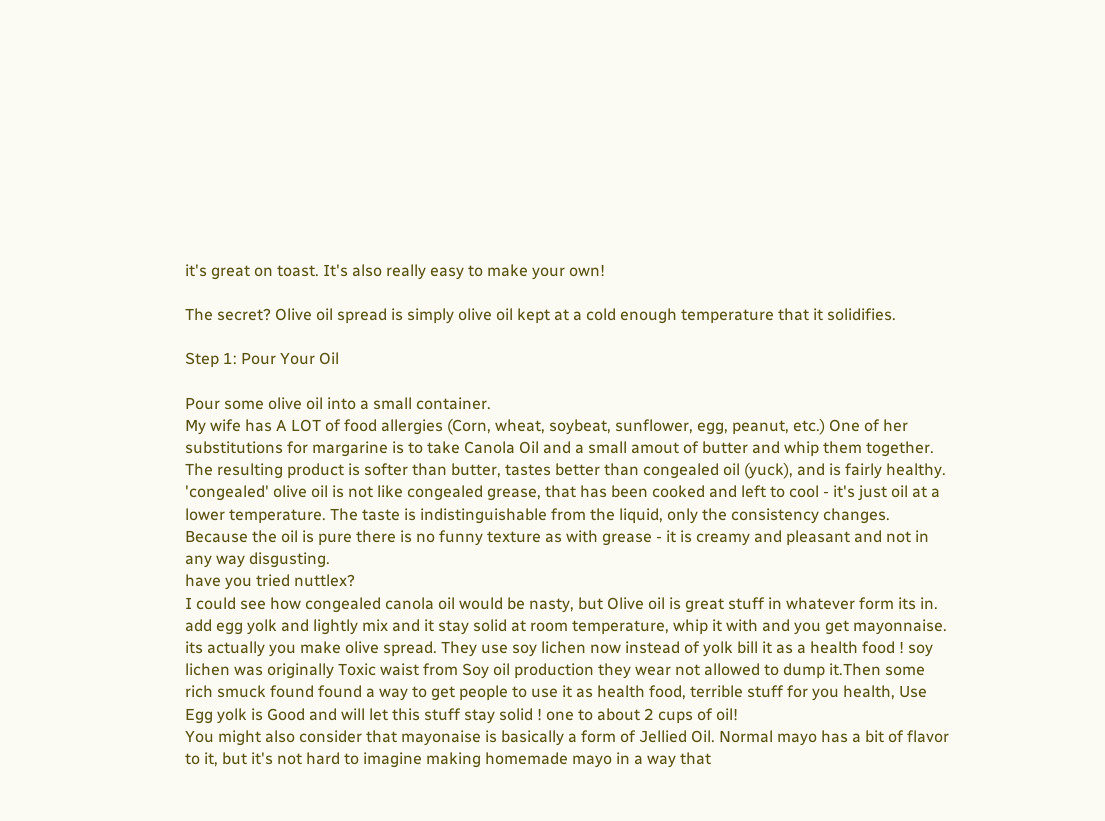it's great on toast. It's also really easy to make your own!

The secret? Olive oil spread is simply olive oil kept at a cold enough temperature that it solidifies.

Step 1: Pour Your Oil

Pour some olive oil into a small container.
My wife has A LOT of food allergies (Corn, wheat, soybeat, sunflower, egg, peanut, etc.) One of her substitutions for margarine is to take Canola Oil and a small amout of butter and whip them together. The resulting product is softer than butter, tastes better than congealed oil (yuck), and is fairly healthy.
'congealed' olive oil is not like congealed grease, that has been cooked and left to cool - it's just oil at a lower temperature. The taste is indistinguishable from the liquid, only the consistency changes. Because the oil is pure there is no funny texture as with grease - it is creamy and pleasant and not in any way disgusting.
have you tried nuttlex?
I could see how congealed canola oil would be nasty, but Olive oil is great stuff in whatever form its in.
add egg yolk and lightly mix and it stay solid at room temperature, whip it with and you get mayonnaise. its actually you make olive spread. They use soy lichen now instead of yolk bill it as a health food ! soy lichen was originally Toxic waist from Soy oil production they wear not allowed to dump it.Then some rich smuck found found a way to get people to use it as health food, terrible stuff for you health, Use Egg yolk is Good and will let this stuff stay solid ! one to about 2 cups of oil!
You might also consider that mayonaise is basically a form of Jellied Oil. Normal mayo has a bit of flavor to it, but it's not hard to imagine making homemade mayo in a way that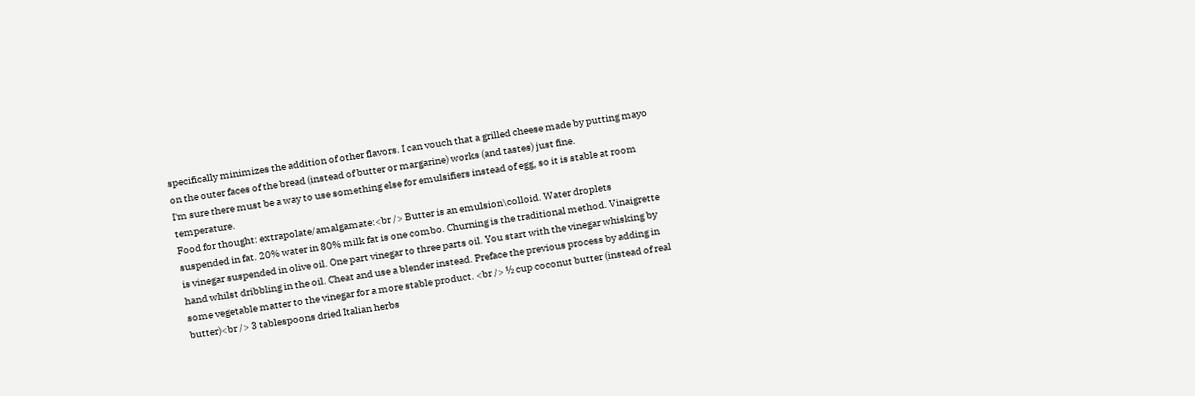specifically minimizes the addition of other flavors. I can vouch that a grilled cheese made by putting mayo on the outer faces of the bread (instead of butter or margarine) works (and tastes) just fine.
I'm sure there must be a way to use something else for emulsifiers instead of egg, so it is stable at room temperature.
Food for thought: extrapolate/amalgamate:<br /> Butter is an emulsion\colloid. Water droplets suspended in fat. 20% water in 80% milk fat is one combo. Churning is the traditional method. Vinaigrette is vinegar suspended in olive oil. One part vinegar to three parts oil. You start with the vinegar whisking by hand whilst dribbling in the oil. Cheat and use a blender instead. Preface the previous process by adding in some vegetable matter to the vinegar for a more stable product. <br /> ½ cup coconut butter (instead of real butter)<br /> 3 tablespoons dried Italian herbs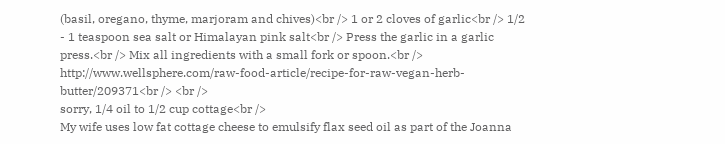(basil, oregano, thyme, marjoram and chives)<br /> 1 or 2 cloves of garlic<br /> 1/2 - 1 teaspoon sea salt or Himalayan pink salt<br /> Press the garlic in a garlic press.<br /> Mix all ingredients with a small fork or spoon.<br /> http://www.wellsphere.com/raw-food-article/recipe-for-raw-vegan-herb-butter/209371<br /> <br />
sorry, 1/4 oil to 1/2 cup cottage<br />
My wife uses low fat cottage cheese to emulsify flax seed oil as part of the Joanna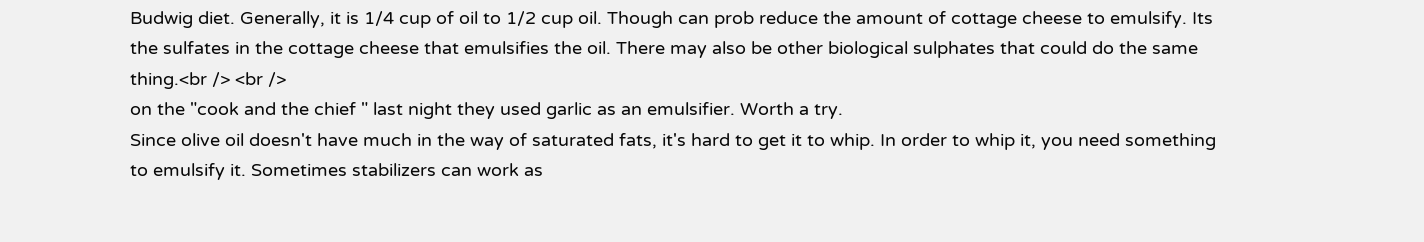Budwig diet. Generally, it is 1/4 cup of oil to 1/2 cup oil. Though can prob reduce the amount of cottage cheese to emulsify. Its the sulfates in the cottage cheese that emulsifies the oil. There may also be other biological sulphates that could do the same thing.<br /> <br />
on the "cook and the chief " last night they used garlic as an emulsifier. Worth a try.
Since olive oil doesn't have much in the way of saturated fats, it's hard to get it to whip. In order to whip it, you need something to emulsify it. Sometimes stabilizers can work as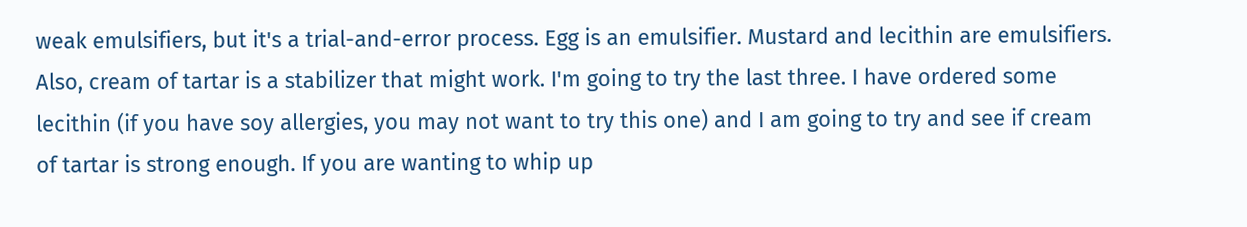weak emulsifiers, but it's a trial-and-error process. Egg is an emulsifier. Mustard and lecithin are emulsifiers. Also, cream of tartar is a stabilizer that might work. I'm going to try the last three. I have ordered some lecithin (if you have soy allergies, you may not want to try this one) and I am going to try and see if cream of tartar is strong enough. If you are wanting to whip up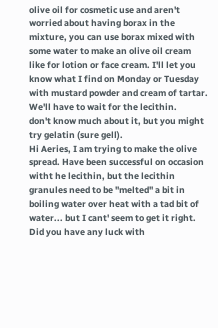olive oil for cosmetic use and aren't worried about having borax in the mixture, you can use borax mixed with some water to make an olive oil cream like for lotion or face cream. I'll let you know what I find on Monday or Tuesday with mustard powder and cream of tartar. We'll have to wait for the lecithin.
don't know much about it, but you might try gelatin (sure gell).
Hi Aeries, I am trying to make the olive spread. Have been successful on occasion witht he lecithin, but the lecithin granules need to be "melted" a bit in boiling water over heat with a tad bit of water... but I cant' seem to get it right. Did you have any luck with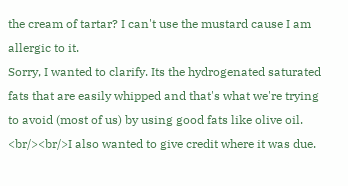the cream of tartar? I can't use the mustard cause I am allergic to it.
Sorry, I wanted to clarify. Its the hydrogenated saturated fats that are easily whipped and that's what we're trying to avoid (most of us) by using good fats like olive oil. <br/><br/>I also wanted to give credit where it was due.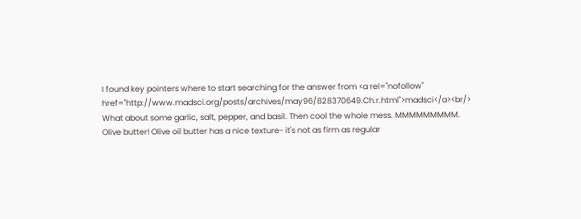I found key pointers where to start searching for the answer from <a rel="nofollow" href="http://www.madsci.org/posts/archives/may96/828370649.Ch.r.html">madsci</a><br/>
What about some garlic, salt, pepper, and basil. Then cool the whole mess. MMMMMMMMM.
Olive butter! Olive oil butter has a nice texture- it's not as firm as regular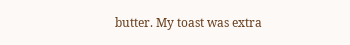butter. My toast was extra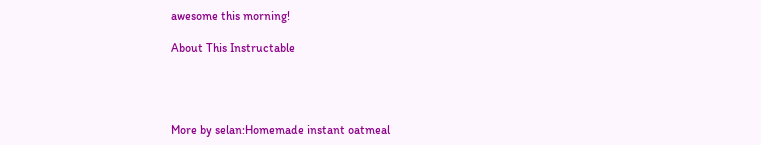awesome this morning!

About This Instructable




More by selan:Homemade instant oatmeal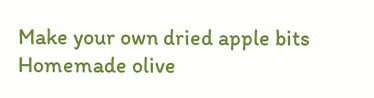Make your own dried apple bits Homemade olive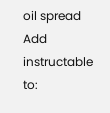oil spread
Add instructable to: